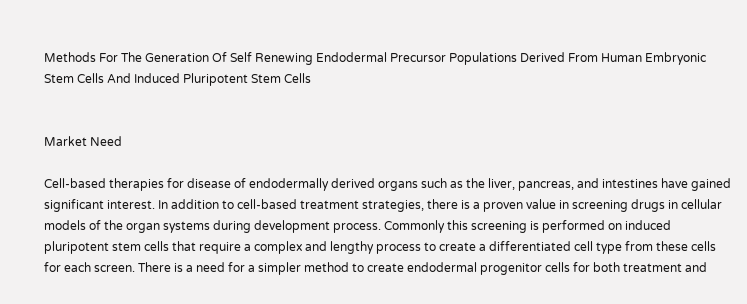Methods For The Generation Of Self Renewing Endodermal Precursor Populations Derived From Human Embryonic Stem Cells And Induced Pluripotent Stem Cells


Market Need

Cell-based therapies for disease of endodermally derived organs such as the liver, pancreas, and intestines have gained significant interest. In addition to cell-based treatment strategies, there is a proven value in screening drugs in cellular models of the organ systems during development process. Commonly this screening is performed on induced pluripotent stem cells that require a complex and lengthy process to create a differentiated cell type from these cells for each screen. There is a need for a simpler method to create endodermal progenitor cells for both treatment and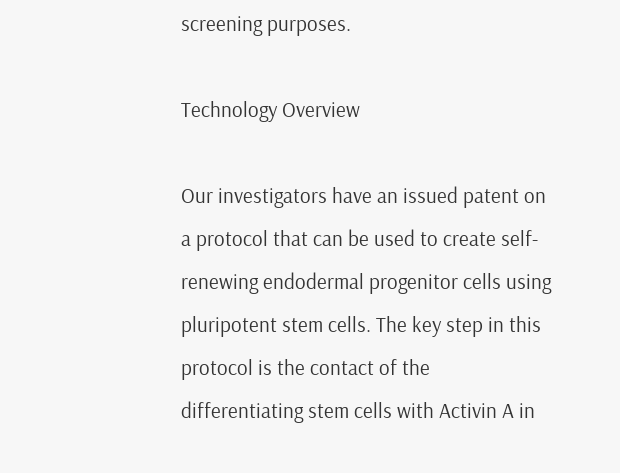screening purposes.

Technology Overview

Our investigators have an issued patent on a protocol that can be used to create self-renewing endodermal progenitor cells using pluripotent stem cells. The key step in this protocol is the contact of the differentiating stem cells with Activin A in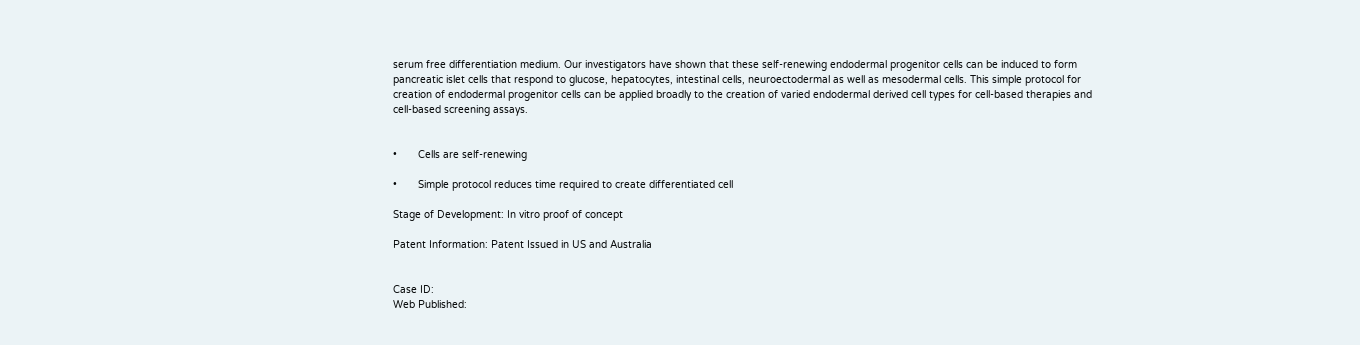serum free differentiation medium. Our investigators have shown that these self-renewing endodermal progenitor cells can be induced to form pancreatic islet cells that respond to glucose, hepatocytes, intestinal cells, neuroectodermal as well as mesodermal cells. This simple protocol for creation of endodermal progenitor cells can be applied broadly to the creation of varied endodermal derived cell types for cell-based therapies and cell-based screening assays.


•       Cells are self-renewing

•       Simple protocol reduces time required to create differentiated cell

Stage of Development: In vitro proof of concept

Patent Information: Patent Issued in US and Australia


Case ID:
Web Published: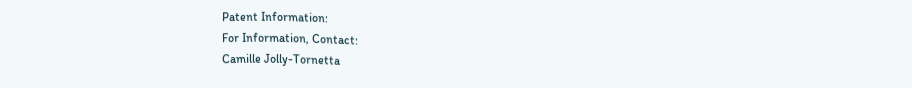Patent Information:
For Information, Contact:
Camille Jolly-Tornetta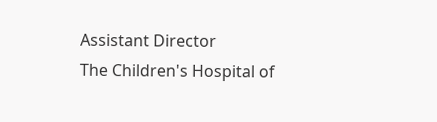Assistant Director
The Children's Hospital of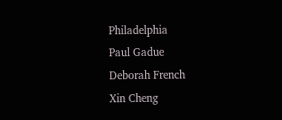Philadelphia
Paul Gadue
Deborah French
Xin Cheng